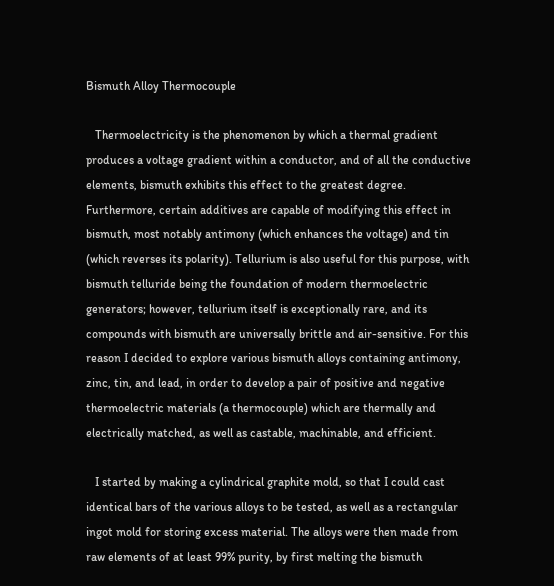Bismuth Alloy Thermocouple

   Thermoelectricity is the phenomenon by which a thermal gradient produces a voltage gradient within a conductor, and of all the conductive elements, bismuth exhibits this effect to the greatest degree. Furthermore, certain additives are capable of modifying this effect in bismuth, most notably antimony (which enhances the voltage) and tin (which reverses its polarity). Tellurium is also useful for this purpose, with bismuth telluride being the foundation of modern thermoelectric generators; however, tellurium itself is exceptionally rare, and its compounds with bismuth are universally brittle and air-sensitive. For this reason I decided to explore various bismuth alloys containing antimony, zinc, tin, and lead, in order to develop a pair of positive and negative thermoelectric materials (a thermocouple) which are thermally and electrically matched, as well as castable, machinable, and efficient.

   I started by making a cylindrical graphite mold, so that I could cast identical bars of the various alloys to be tested, as well as a rectangular ingot mold for storing excess material. The alloys were then made from raw elements of at least 99% purity, by first melting the bismuth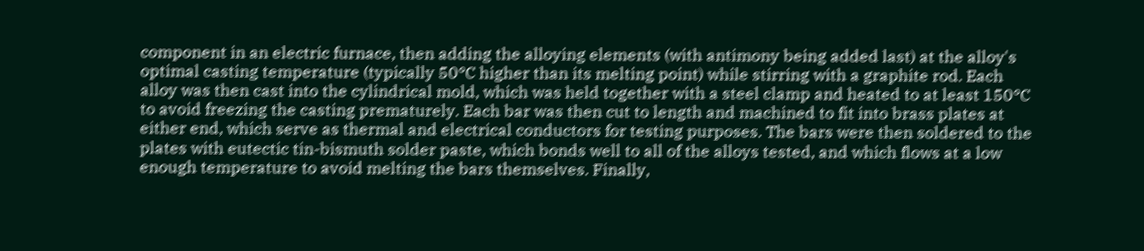component in an electric furnace, then adding the alloying elements (with antimony being added last) at the alloy's optimal casting temperature (typically 50°C higher than its melting point) while stirring with a graphite rod. Each alloy was then cast into the cylindrical mold, which was held together with a steel clamp and heated to at least 150°C to avoid freezing the casting prematurely. Each bar was then cut to length and machined to fit into brass plates at either end, which serve as thermal and electrical conductors for testing purposes. The bars were then soldered to the plates with eutectic tin-bismuth solder paste, which bonds well to all of the alloys tested, and which flows at a low enough temperature to avoid melting the bars themselves. Finally,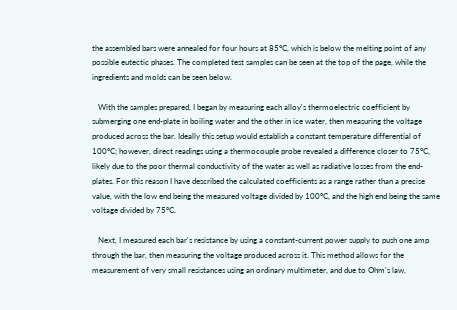the assembled bars were annealed for four hours at 85°C, which is below the melting point of any possible eutectic phases. The completed test samples can be seen at the top of the page, while the ingredients and molds can be seen below.

   With the samples prepared, I began by measuring each alloy's thermoelectric coefficient by submerging one end-plate in boiling water and the other in ice water, then measuring the voltage produced across the bar. Ideally this setup would establish a constant temperature differential of 100°C; however, direct readings using a thermocouple probe revealed a difference closer to 75°C, likely due to the poor thermal conductivity of the water as well as radiative losses from the end-plates. For this reason I have described the calculated coefficients as a range rather than a precise value, with the low end being the measured voltage divided by 100°C, and the high end being the same voltage divided by 75°C.

   Next, I measured each bar's resistance by using a constant-current power supply to push one amp through the bar, then measuring the voltage produced across it. This method allows for the measurement of very small resistances using an ordinary multimeter, and due to Ohm's law,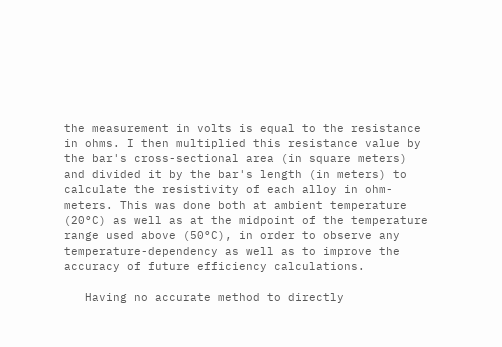the measurement in volts is equal to the resistance in ohms. I then multiplied this resistance value by the bar's cross-sectional area (in square meters) and divided it by the bar's length (in meters) to calculate the resistivity of each alloy in ohm-meters. This was done both at ambient temperature (20°C) as well as at the midpoint of the temperature range used above (50°C), in order to observe any temperature-dependency as well as to improve the accuracy of future efficiency calculations.

   Having no accurate method to directly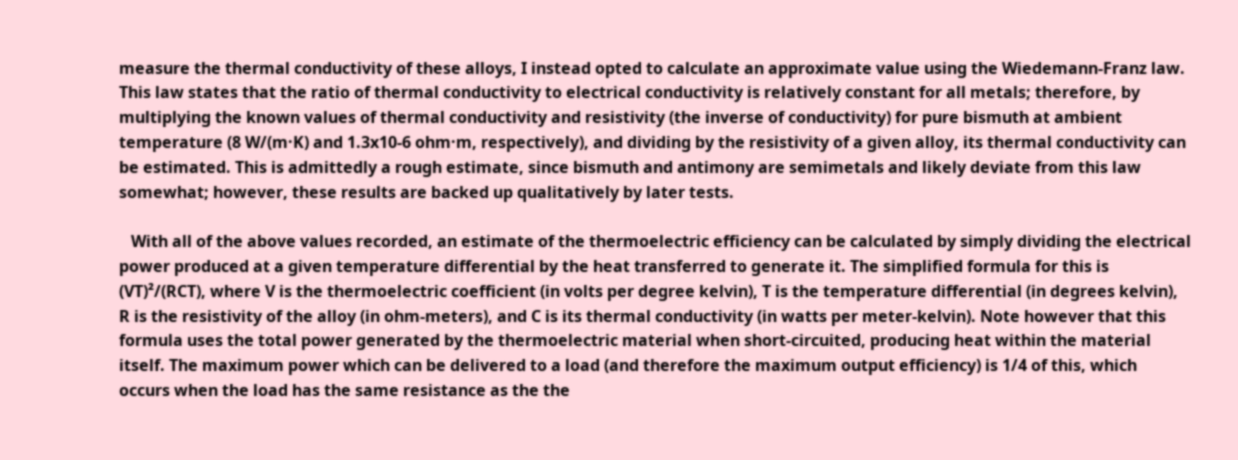measure the thermal conductivity of these alloys, I instead opted to calculate an approximate value using the Wiedemann-Franz law. This law states that the ratio of thermal conductivity to electrical conductivity is relatively constant for all metals; therefore, by multiplying the known values of thermal conductivity and resistivity (the inverse of conductivity) for pure bismuth at ambient temperature (8 W/(m·K) and 1.3x10-6 ohm·m, respectively), and dividing by the resistivity of a given alloy, its thermal conductivity can be estimated. This is admittedly a rough estimate, since bismuth and antimony are semimetals and likely deviate from this law somewhat; however, these results are backed up qualitatively by later tests.

   With all of the above values recorded, an estimate of the thermoelectric efficiency can be calculated by simply dividing the electrical power produced at a given temperature differential by the heat transferred to generate it. The simplified formula for this is (VT)²/(RCT), where V is the thermoelectric coefficient (in volts per degree kelvin), T is the temperature differential (in degrees kelvin), R is the resistivity of the alloy (in ohm-meters), and C is its thermal conductivity (in watts per meter-kelvin). Note however that this formula uses the total power generated by the thermoelectric material when short-circuited, producing heat within the material itself. The maximum power which can be delivered to a load (and therefore the maximum output efficiency) is 1/4 of this, which occurs when the load has the same resistance as the the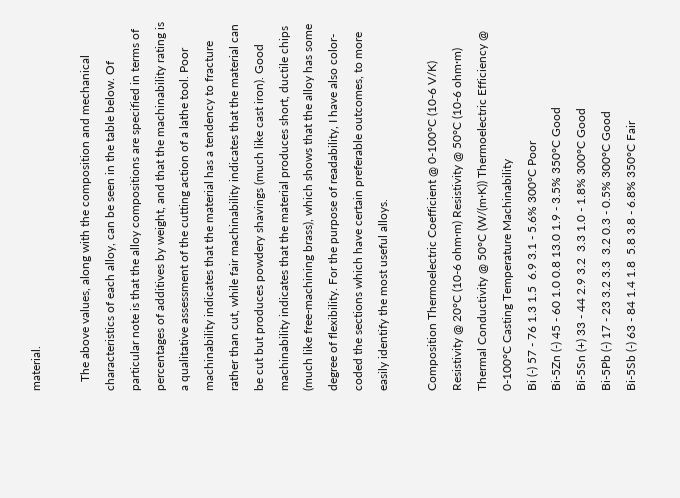material.

   The above values, along with the composition and mechanical characteristics of each alloy, can be seen in the table below. Of particular note is that the alloy compositions are specified in terms of percentages of additives by weight, and that the machinability rating is a qualitative assessment of the cutting action of a lathe tool. Poor machinability indicates that the material has a tendency to fracture rather than cut, while fair machinability indicates that the material can be cut but produces powdery shavings (much like cast iron). Good machinability indicates that the material produces short, ductile chips (much like free-machining brass), which shows that the alloy has some degree of flexibility. For the purpose of readability, I have also color-coded the sections which have certain preferable outcomes, to more easily identify the most useful alloys.

Composition Thermoelectric Coefficient @ 0-100°C (10-6 V/K) Resistivity @ 20°C (10-6 ohm·m) Resistivity @ 50°C (10-6 ohm·m) Thermal Conductivity @ 50°C (W/(m·K)) Thermoelectric Efficiency @ 0-100°C Casting Temperature Machinability
Bi (-) 57 - 76 1.3 1.5  6.9 3.1 - 5.6% 300°C Poor
Bi-5Zn (-) 45 - 60 1.0 0.8 13.0 1.9 - 3.5% 350°C Good
Bi-5Sn (+) 33 - 44 2.9 3.2  3.3 1.0 - 1.8% 300°C Good
Bi-5Pb (-) 17 - 23 3.2 3.3  3.2 0.3 - 0.5% 300°C Good
Bi-5Sb (-) 63 - 84 1.4 1.8  5.8 3.8 - 6.8% 350°C Fair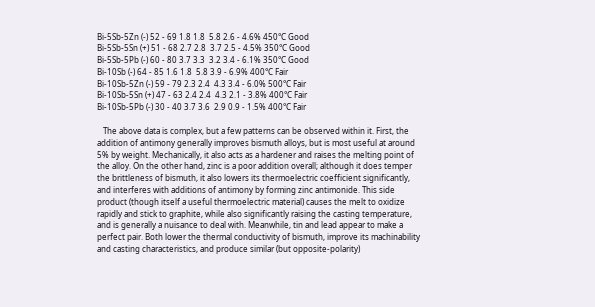Bi-5Sb-5Zn (-) 52 - 69 1.8 1.8  5.8 2.6 - 4.6% 450°C Good
Bi-5Sb-5Sn (+) 51 - 68 2.7 2.8  3.7 2.5 - 4.5% 350°C Good
Bi-5Sb-5Pb (-) 60 - 80 3.7 3.3  3.2 3.4 - 6.1% 350°C Good
Bi-10Sb (-) 64 - 85 1.6 1.8  5.8 3.9 - 6.9% 400°C Fair
Bi-10Sb-5Zn (-) 59 - 79 2.3 2.4  4.3 3.4 - 6.0% 500°C Fair
Bi-10Sb-5Sn (+) 47 - 63 2.4 2.4  4.3 2.1 - 3.8% 400°C Fair
Bi-10Sb-5Pb (-) 30 - 40 3.7 3.6  2.9 0.9 - 1.5% 400°C Fair

   The above data is complex, but a few patterns can be observed within it. First, the addition of antimony generally improves bismuth alloys, but is most useful at around 5% by weight. Mechanically, it also acts as a hardener and raises the melting point of the alloy. On the other hand, zinc is a poor addition overall; although it does temper the brittleness of bismuth, it also lowers its thermoelectric coefficient significantly, and interferes with additions of antimony by forming zinc antimonide. This side product (though itself a useful thermoelectric material) causes the melt to oxidize rapidly and stick to graphite, while also significantly raising the casting temperature, and is generally a nuisance to deal with. Meanwhile, tin and lead appear to make a perfect pair. Both lower the thermal conductivity of bismuth, improve its machinability and casting characteristics, and produce similar (but opposite-polarity)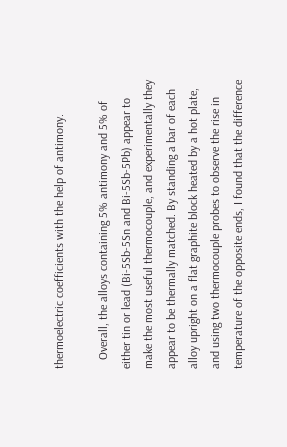thermoelectric coefficients with the help of antimony.

   Overall, the alloys containing 5% antimony and 5% of either tin or lead (Bi-5Sb-5Sn and Bi-5Sb-5Pb) appear to make the most useful thermocouple, and experimentally they appear to be thermally matched. By standing a bar of each alloy upright on a flat graphite block heated by a hot plate, and using two thermocouple probes to observe the rise in temperature of the opposite ends, I found that the difference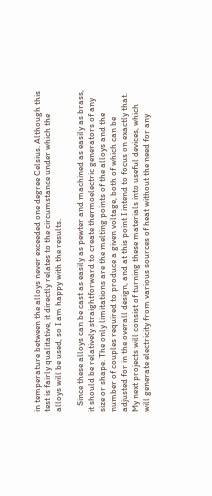in temperature between the alloys never exceeded one degree Celsius. Although this test is fairly qualitative, it directly relates to the circumstance under which the alloys will be used, so I am happy with the results.

   Since these alloys can be cast as easily as pewter and machined as easily as brass, it should be relatively straightforward to create thermoelectric generators of any size or shape. The only limitations are the melting points of the alloys and the number of couples required to produce a given voltage, both of which can be adjusted for in the overall design, and at this point I intend to focus on exactly that. My next projects will consist of turning these materials into useful devices, which will generate electricity from various sources of heat without the need for any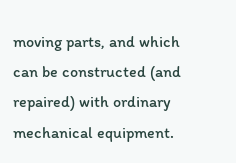moving parts, and which can be constructed (and repaired) with ordinary mechanical equipment.